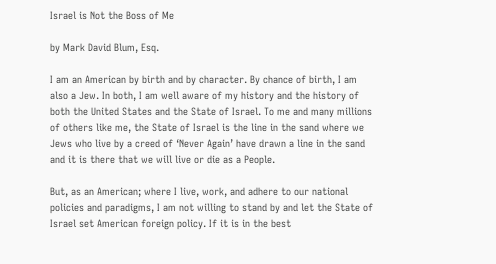Israel is Not the Boss of Me

by Mark David Blum, Esq.

I am an American by birth and by character. By chance of birth, I am also a Jew. In both, I am well aware of my history and the history of both the United States and the State of Israel. To me and many millions of others like me, the State of Israel is the line in the sand where we Jews who live by a creed of ‘Never Again’ have drawn a line in the sand and it is there that we will live or die as a People.

But, as an American; where I live, work, and adhere to our national policies and paradigms, I am not willing to stand by and let the State of Israel set American foreign policy. If it is in the best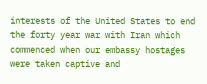interests of the United States to end the forty year war with Iran which commenced when our embassy hostages were taken captive and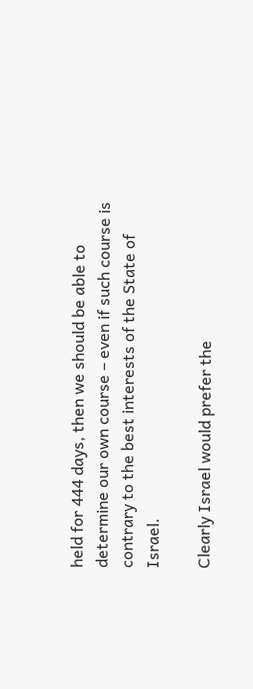held for 444 days, then we should be able to determine our own course – even if such course is contrary to the best interests of the State of Israel.

Clearly Israel would prefer the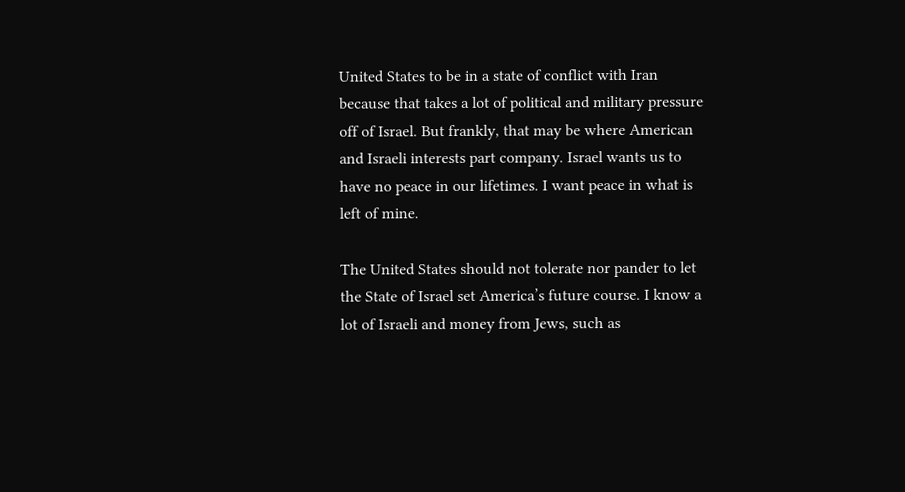United States to be in a state of conflict with Iran because that takes a lot of political and military pressure off of Israel. But frankly, that may be where American and Israeli interests part company. Israel wants us to have no peace in our lifetimes. I want peace in what is left of mine.

The United States should not tolerate nor pander to let the State of Israel set America’s future course. I know a lot of Israeli and money from Jews, such as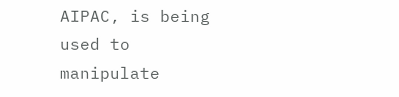AIPAC, is being used to manipulate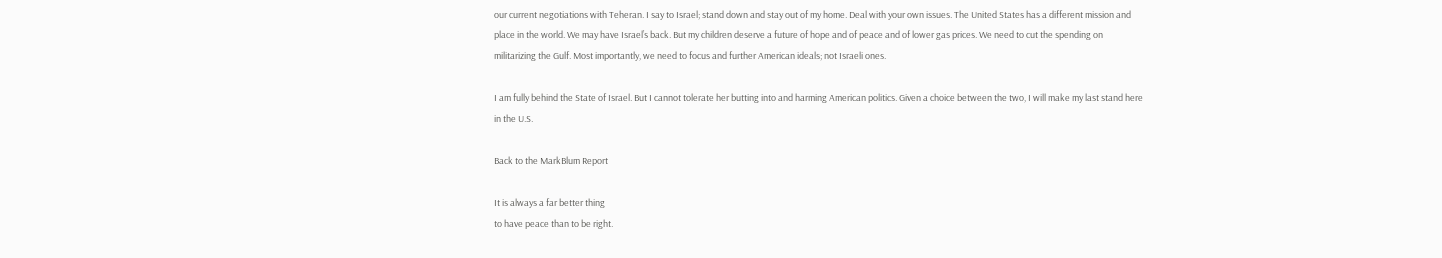our current negotiations with Teheran. I say to Israel; stand down and stay out of my home. Deal with your own issues. The United States has a different mission and place in the world. We may have Israel’s back. But my children deserve a future of hope and of peace and of lower gas prices. We need to cut the spending on militarizing the Gulf. Most importantly, we need to focus and further American ideals; not Israeli ones.

I am fully behind the State of Israel. But I cannot tolerate her butting into and harming American politics. Given a choice between the two, I will make my last stand here in the U.S.

Back to the MarkBlum Report

It is always a far better thing
to have peace than to be right.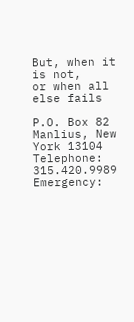But, when it is not,
or when all else fails

P.O. Box 82
Manlius, New York 13104
Telephone: 315.420.9989
Emergency: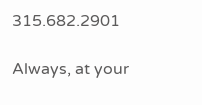315.682.2901

Always, at your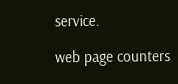service.

web page counters